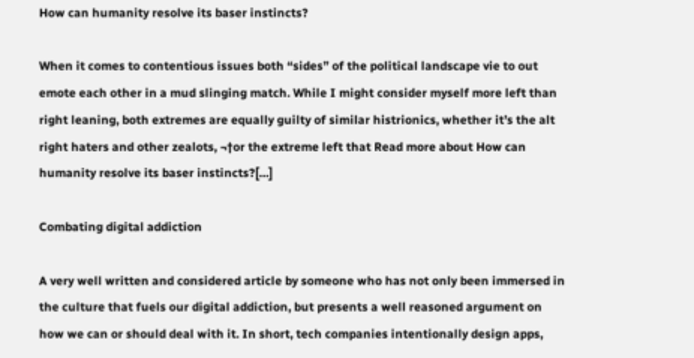How can humanity resolve its baser instincts?

When it comes to contentious issues both “sides” of the political landscape vie to out emote each other in a mud slinging match. While I might consider myself more left than right leaning, both extremes are equally guilty of similar histrionics, whether it’s the alt right haters and other zealots, ¬†or the extreme left that Read more about How can humanity resolve its baser instincts?[…]

Combating digital addiction

A very well written and considered article by someone who has not only been immersed in the culture that fuels our digital addiction, but presents a well reasoned argument on how we can or should deal with it. In short, tech companies intentionally design apps,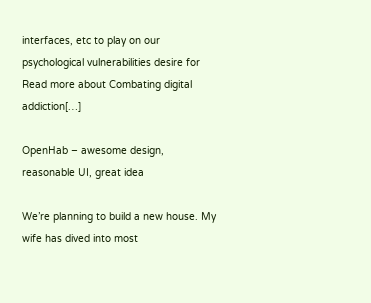interfaces, etc to play on our psychological vulnerabilities desire for Read more about Combating digital addiction[…]

OpenHab – awesome design, reasonable UI, great idea

We’re planning to build a new house. My wife has dived into most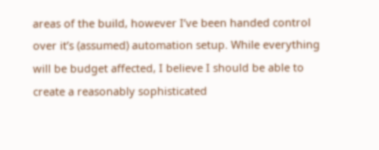areas of the build, however I’ve been handed control over it’s (assumed) automation setup. While everything will be budget affected, I believe I should be able to create a reasonably sophisticated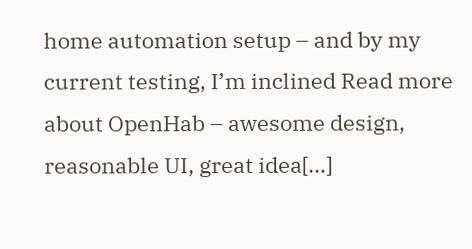home automation setup – and by my current testing, I’m inclined Read more about OpenHab – awesome design, reasonable UI, great idea[…]